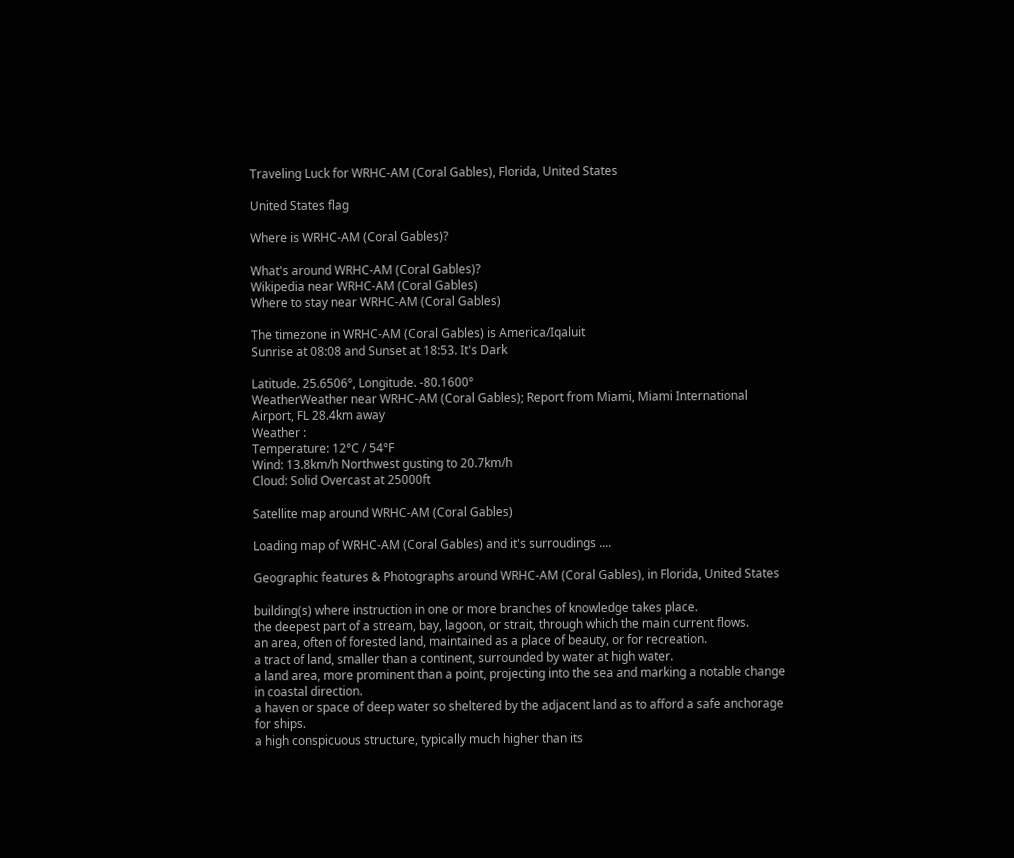Traveling Luck for WRHC-AM (Coral Gables), Florida, United States

United States flag

Where is WRHC-AM (Coral Gables)?

What's around WRHC-AM (Coral Gables)?
Wikipedia near WRHC-AM (Coral Gables)
Where to stay near WRHC-AM (Coral Gables)

The timezone in WRHC-AM (Coral Gables) is America/Iqaluit
Sunrise at 08:08 and Sunset at 18:53. It's Dark

Latitude. 25.6506°, Longitude. -80.1600°
WeatherWeather near WRHC-AM (Coral Gables); Report from Miami, Miami International Airport, FL 28.4km away
Weather :
Temperature: 12°C / 54°F
Wind: 13.8km/h Northwest gusting to 20.7km/h
Cloud: Solid Overcast at 25000ft

Satellite map around WRHC-AM (Coral Gables)

Loading map of WRHC-AM (Coral Gables) and it's surroudings ....

Geographic features & Photographs around WRHC-AM (Coral Gables), in Florida, United States

building(s) where instruction in one or more branches of knowledge takes place.
the deepest part of a stream, bay, lagoon, or strait, through which the main current flows.
an area, often of forested land, maintained as a place of beauty, or for recreation.
a tract of land, smaller than a continent, surrounded by water at high water.
a land area, more prominent than a point, projecting into the sea and marking a notable change in coastal direction.
a haven or space of deep water so sheltered by the adjacent land as to afford a safe anchorage for ships.
a high conspicuous structure, typically much higher than its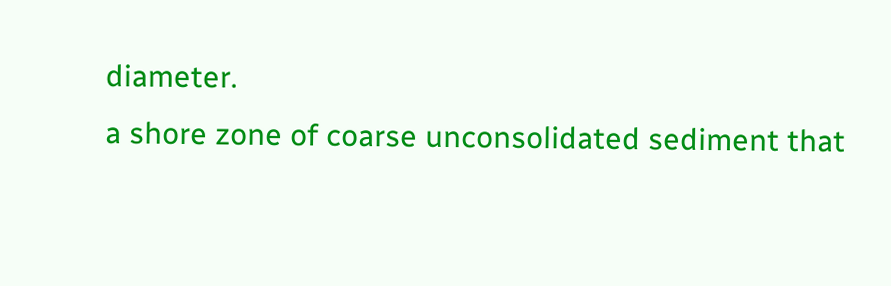diameter.
a shore zone of coarse unconsolidated sediment that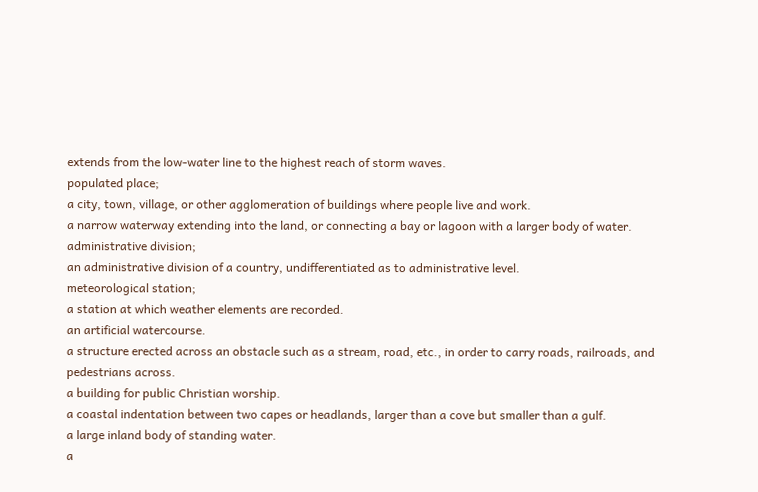extends from the low-water line to the highest reach of storm waves.
populated place;
a city, town, village, or other agglomeration of buildings where people live and work.
a narrow waterway extending into the land, or connecting a bay or lagoon with a larger body of water.
administrative division;
an administrative division of a country, undifferentiated as to administrative level.
meteorological station;
a station at which weather elements are recorded.
an artificial watercourse.
a structure erected across an obstacle such as a stream, road, etc., in order to carry roads, railroads, and pedestrians across.
a building for public Christian worship.
a coastal indentation between two capes or headlands, larger than a cove but smaller than a gulf.
a large inland body of standing water.
a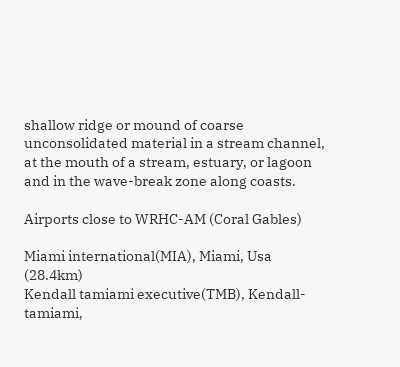shallow ridge or mound of coarse unconsolidated material in a stream channel, at the mouth of a stream, estuary, or lagoon and in the wave-break zone along coasts.

Airports close to WRHC-AM (Coral Gables)

Miami international(MIA), Miami, Usa (28.4km)
Kendall tamiami executive(TMB), Kendall-tamiami,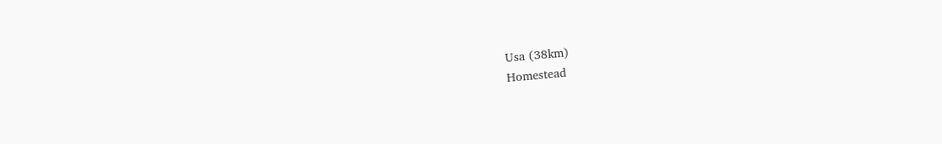Usa (38km)
Homestead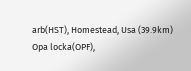arb(HST), Homestead, Usa (39.9km)
Opa locka(OPF),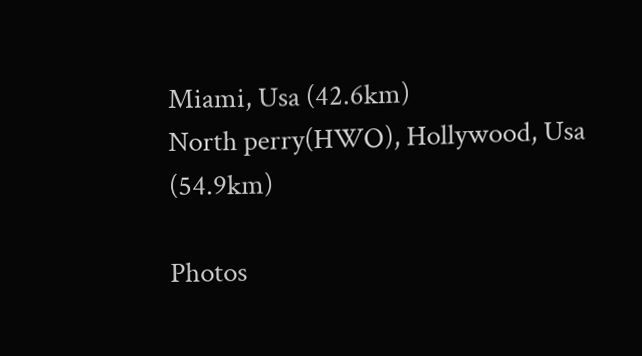Miami, Usa (42.6km)
North perry(HWO), Hollywood, Usa (54.9km)

Photos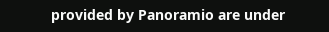provided by Panoramio are under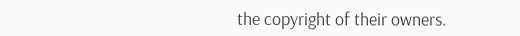the copyright of their owners.